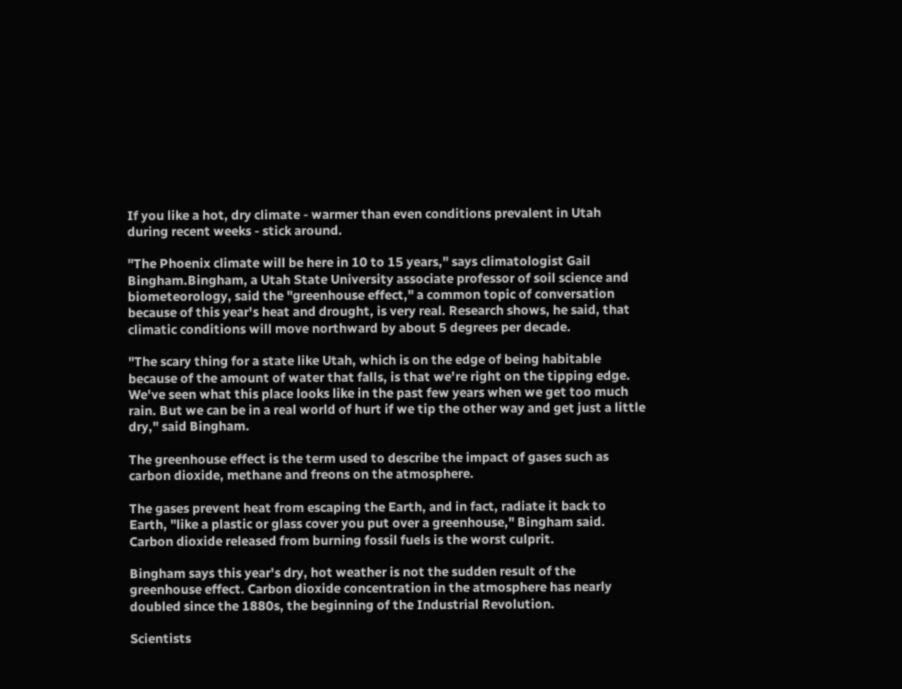If you like a hot, dry climate - warmer than even conditions prevalent in Utah during recent weeks - stick around.

"The Phoenix climate will be here in 10 to 15 years," says climatologist Gail Bingham.Bingham, a Utah State University associate professor of soil science and biometeorology, said the "greenhouse effect," a common topic of conversation because of this year's heat and drought, is very real. Research shows, he said, that climatic conditions will move northward by about 5 degrees per decade.

"The scary thing for a state like Utah, which is on the edge of being habitable because of the amount of water that falls, is that we're right on the tipping edge. We've seen what this place looks like in the past few years when we get too much rain. But we can be in a real world of hurt if we tip the other way and get just a little dry," said Bingham.

The greenhouse effect is the term used to describe the impact of gases such as carbon dioxide, methane and freons on the atmosphere.

The gases prevent heat from escaping the Earth, and in fact, radiate it back to Earth, "like a plastic or glass cover you put over a greenhouse," Bingham said. Carbon dioxide released from burning fossil fuels is the worst culprit.

Bingham says this year's dry, hot weather is not the sudden result of the greenhouse effect. Carbon dioxide concentration in the atmosphere has nearly doubled since the 1880s, the beginning of the Industrial Revolution.

Scientists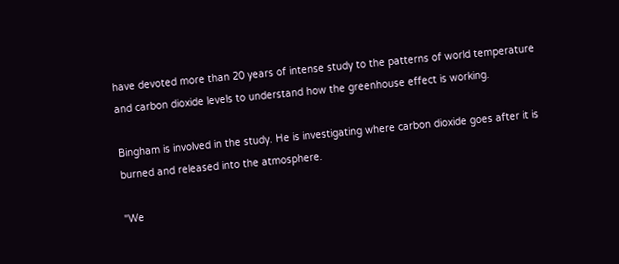have devoted more than 20 years of intense study to the patterns of world temperature and carbon dioxide levels to understand how the greenhouse effect is working.

Bingham is involved in the study. He is investigating where carbon dioxide goes after it is burned and released into the atmosphere.

"We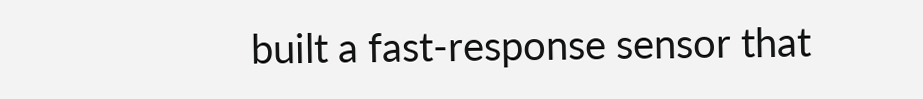built a fast-response sensor that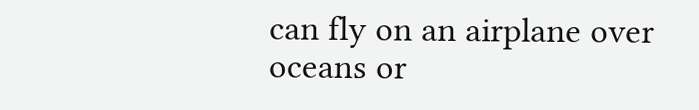can fly on an airplane over oceans or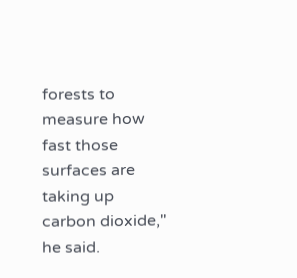forests to measure how fast those surfaces are taking up carbon dioxide," he said.